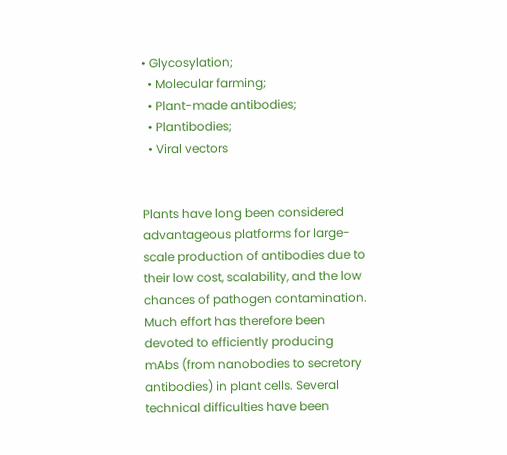• Glycosylation;
  • Molecular farming;
  • Plant-made antibodies;
  • Plantibodies;
  • Viral vectors


Plants have long been considered advantageous platforms for large-scale production of antibodies due to their low cost, scalability, and the low chances of pathogen contamination. Much effort has therefore been devoted to efficiently producing mAbs (from nanobodies to secretory antibodies) in plant cells. Several technical difficulties have been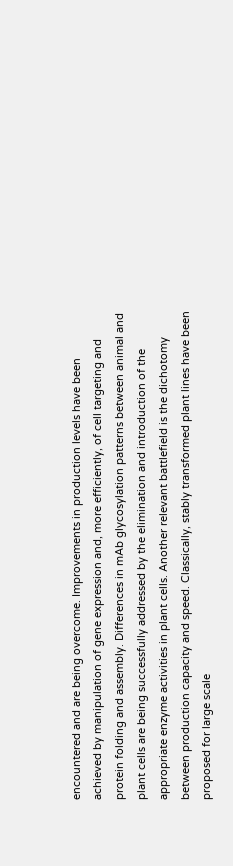encountered and are being overcome. Improvements in production levels have been achieved by manipulation of gene expression and, more efficiently, of cell targeting and protein folding and assembly. Differences in mAb glycosylation patterns between animal and plant cells are being successfully addressed by the elimination and introduction of the appropriate enzyme activities in plant cells. Another relevant battlefield is the dichotomy between production capacity and speed. Classically, stably transformed plant lines have been proposed for large scale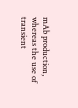mAb production, whereas the use of transient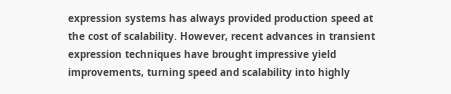expression systems has always provided production speed at the cost of scalability. However, recent advances in transient expression techniques have brought impressive yield improvements, turning speed and scalability into highly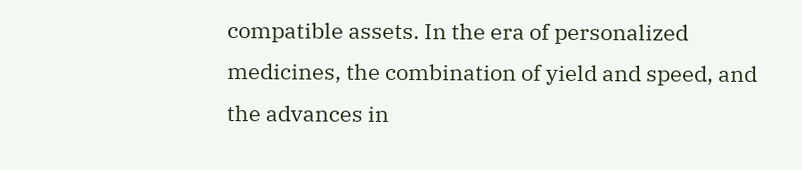compatible assets. In the era of personalized medicines, the combination of yield and speed, and the advances in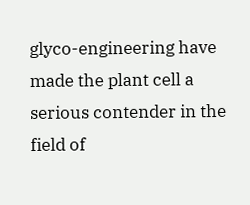glyco-engineering have made the plant cell a serious contender in the field of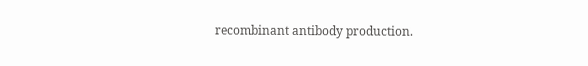recombinant antibody production.